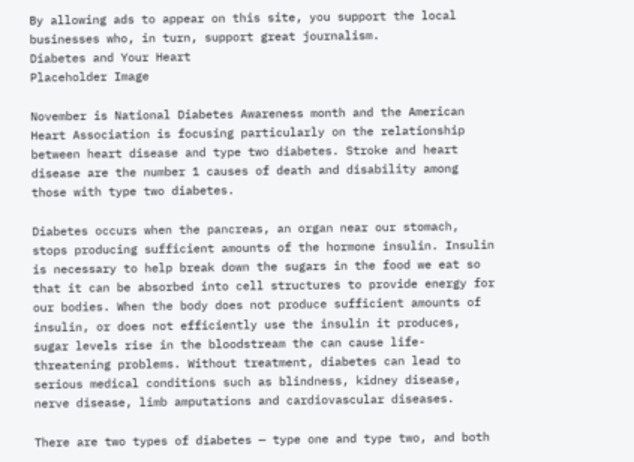By allowing ads to appear on this site, you support the local businesses who, in turn, support great journalism.
Diabetes and Your Heart
Placeholder Image

November is National Diabetes Awareness month and the American Heart Association is focusing particularly on the relationship between heart disease and type two diabetes. Stroke and heart disease are the number 1 causes of death and disability among those with type two diabetes.

Diabetes occurs when the pancreas, an organ near our stomach, stops producing sufficient amounts of the hormone insulin. Insulin is necessary to help break down the sugars in the food we eat so that it can be absorbed into cell structures to provide energy for our bodies. When the body does not produce sufficient amounts of insulin, or does not efficiently use the insulin it produces, sugar levels rise in the bloodstream the can cause life-threatening problems. Without treatment, diabetes can lead to serious medical conditions such as blindness, kidney disease, nerve disease, limb amputations and cardiovascular diseases.

There are two types of diabetes — type one and type two, and both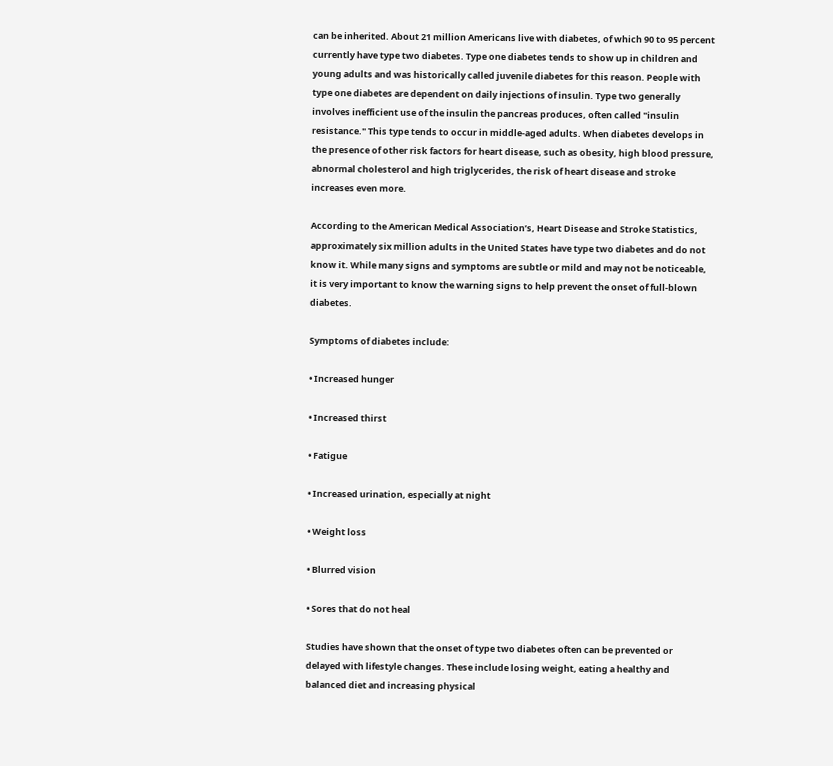can be inherited. About 21 million Americans live with diabetes, of which 90 to 95 percent currently have type two diabetes. Type one diabetes tends to show up in children and young adults and was historically called juvenile diabetes for this reason. People with type one diabetes are dependent on daily injections of insulin. Type two generally involves inefficient use of the insulin the pancreas produces, often called "insulin resistance." This type tends to occur in middle-aged adults. When diabetes develops in the presence of other risk factors for heart disease, such as obesity, high blood pressure, abnormal cholesterol and high triglycerides, the risk of heart disease and stroke increases even more.

According to the American Medical Association’s, Heart Disease and Stroke Statistics, approximately six million adults in the United States have type two diabetes and do not know it. While many signs and symptoms are subtle or mild and may not be noticeable, it is very important to know the warning signs to help prevent the onset of full-blown diabetes.

Symptoms of diabetes include:

• Increased hunger

• Increased thirst

• Fatigue

• Increased urination, especially at night

• Weight loss

• Blurred vision

• Sores that do not heal

Studies have shown that the onset of type two diabetes often can be prevented or delayed with lifestyle changes. These include losing weight, eating a healthy and balanced diet and increasing physical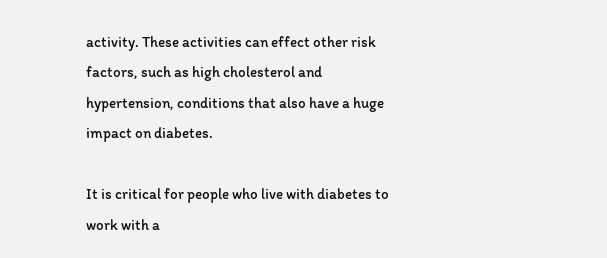activity. These activities can effect other risk factors, such as high cholesterol and hypertension, conditions that also have a huge impact on diabetes.

It is critical for people who live with diabetes to work with a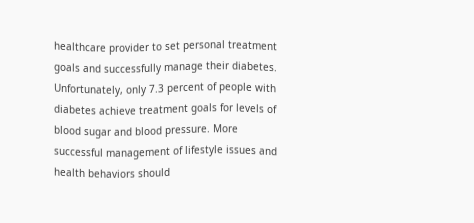healthcare provider to set personal treatment goals and successfully manage their diabetes. Unfortunately, only 7.3 percent of people with diabetes achieve treatment goals for levels of blood sugar and blood pressure. More successful management of lifestyle issues and health behaviors should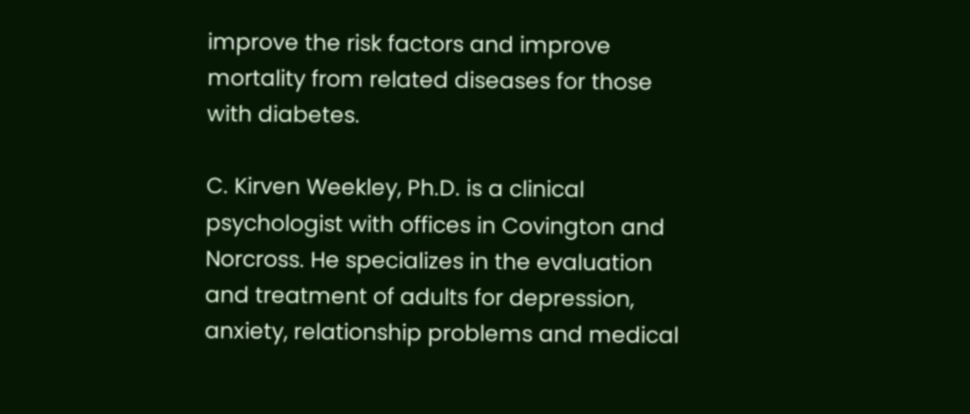improve the risk factors and improve mortality from related diseases for those with diabetes.

C. Kirven Weekley, Ph.D. is a clinical psychologist with offices in Covington and Norcross. He specializes in the evaluation and treatment of adults for depression, anxiety, relationship problems and medical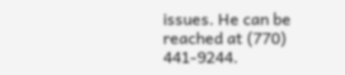issues. He can be reached at (770) 441-9244.